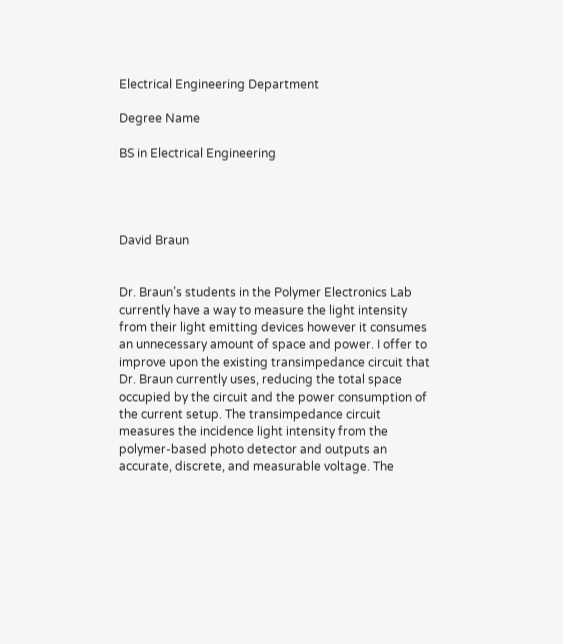Electrical Engineering Department

Degree Name

BS in Electrical Engineering




David Braun


Dr. Braun’s students in the Polymer Electronics Lab currently have a way to measure the light intensity from their light emitting devices however it consumes an unnecessary amount of space and power. I offer to improve upon the existing transimpedance circuit that Dr. Braun currently uses, reducing the total space occupied by the circuit and the power consumption of the current setup. The transimpedance circuit measures the incidence light intensity from the polymer-based photo detector and outputs an accurate, discrete, and measurable voltage. The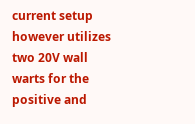current setup however utilizes two 20V wall warts for the positive and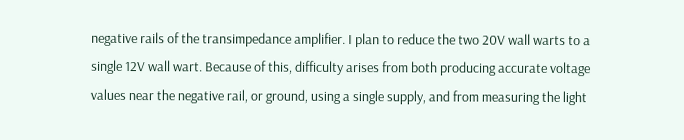negative rails of the transimpedance amplifier. I plan to reduce the two 20V wall warts to a single 12V wall wart. Because of this, difficulty arises from both producing accurate voltage values near the negative rail, or ground, using a single supply, and from measuring the light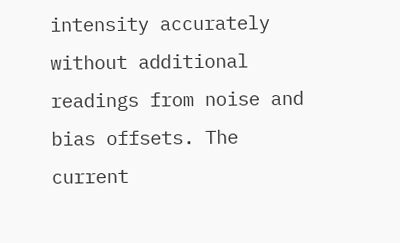intensity accurately without additional readings from noise and bias offsets. The current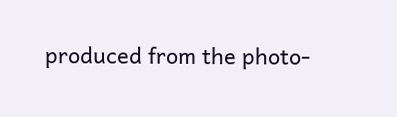produced from the photo-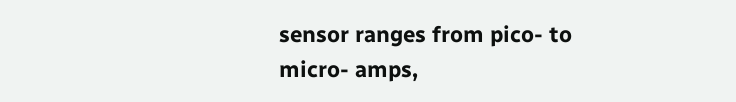sensor ranges from pico- to micro- amps,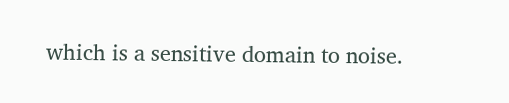which is a sensitive domain to noise.